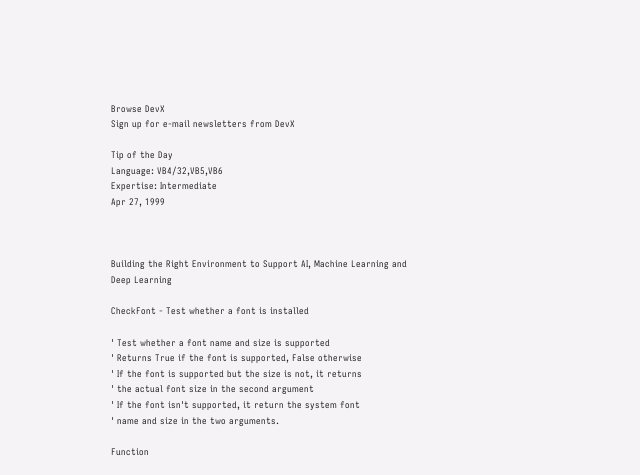Browse DevX
Sign up for e-mail newsletters from DevX

Tip of the Day
Language: VB4/32,VB5,VB6
Expertise: Intermediate
Apr 27, 1999



Building the Right Environment to Support AI, Machine Learning and Deep Learning

CheckFont - Test whether a font is installed

' Test whether a font name and size is supported
' Returns True if the font is supported, False otherwise
' If the font is supported but the size is not, it returns
' the actual font size in the second argument
' If the font isn't supported, it return the system font
' name and size in the two arguments.

Function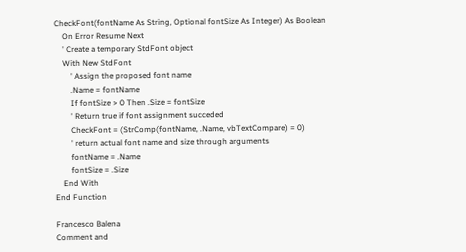CheckFont(fontName As String, Optional fontSize As Integer) As Boolean
    On Error Resume Next
    ' Create a temporary StdFont object
    With New StdFont
        ' Assign the proposed font name
        .Name = fontName
        If fontSize > 0 Then .Size = fontSize
        ' Return true if font assignment succeded
        CheckFont = (StrComp(fontName, .Name, vbTextCompare) = 0)
        ' return actual font name and size through arguments
        fontName = .Name
        fontSize = .Size
    End With
End Function

Francesco Balena
Comment and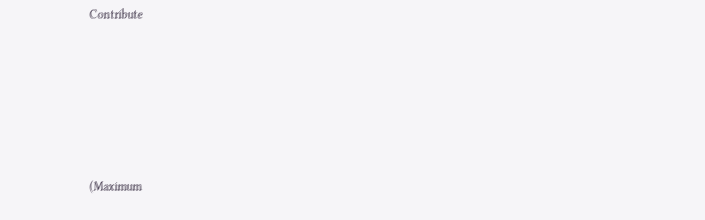Contribute






(Maximum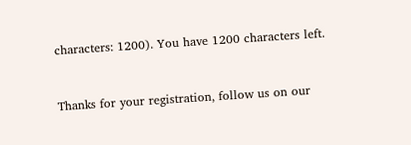characters: 1200). You have 1200 characters left.



Thanks for your registration, follow us on our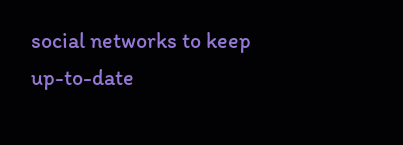social networks to keep up-to-date